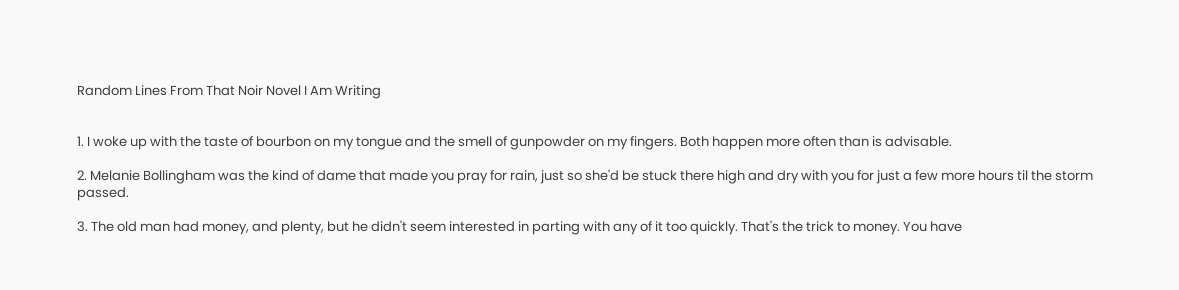Random Lines From That Noir Novel I Am Writing


1. I woke up with the taste of bourbon on my tongue and the smell of gunpowder on my fingers. Both happen more often than is advisable.

2. Melanie Bollingham was the kind of dame that made you pray for rain, just so she'd be stuck there high and dry with you for just a few more hours til the storm passed.

3. The old man had money, and plenty, but he didn't seem interested in parting with any of it too quickly. That's the trick to money. You have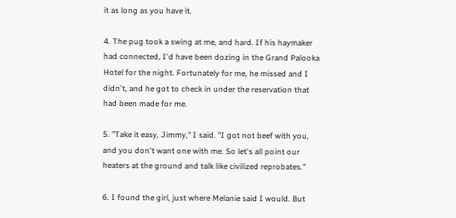it as long as you have it.

4. The pug took a swing at me, and hard. If his haymaker had connected, I'd have been dozing in the Grand Palooka Hotel for the night. Fortunately for me, he missed and I didn't, and he got to check in under the reservation that had been made for me.

5. "Take it easy, Jimmy," I said. "I got not beef with you, and you don't want one with me. So let's all point our heaters at the ground and talk like civilized reprobates."

6. I found the girl, just where Melanie said I would. But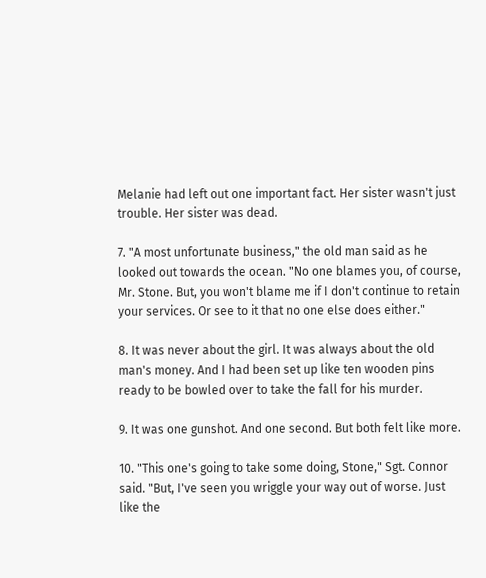Melanie had left out one important fact. Her sister wasn't just trouble. Her sister was dead.

7. "A most unfortunate business," the old man said as he looked out towards the ocean. "No one blames you, of course, Mr. Stone. But, you won't blame me if I don't continue to retain your services. Or see to it that no one else does either."

8. It was never about the girl. It was always about the old man's money. And I had been set up like ten wooden pins ready to be bowled over to take the fall for his murder.

9. It was one gunshot. And one second. But both felt like more.

10. "This one's going to take some doing, Stone," Sgt. Connor said. "But, I've seen you wriggle your way out of worse. Just like the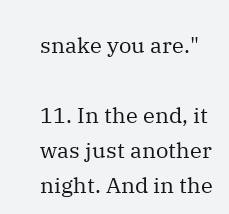snake you are."

11. In the end, it was just another night. And in the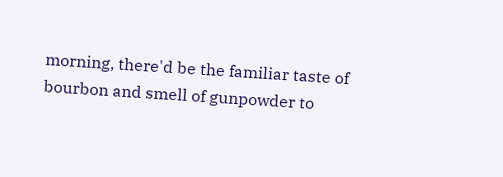morning, there'd be the familiar taste of bourbon and smell of gunpowder to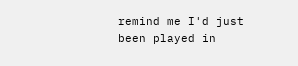remind me I'd just been played in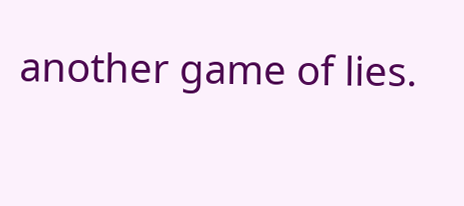another game of lies.